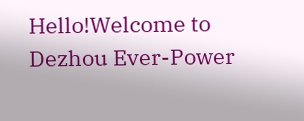Hello!Welcome to Dezhou Ever-Power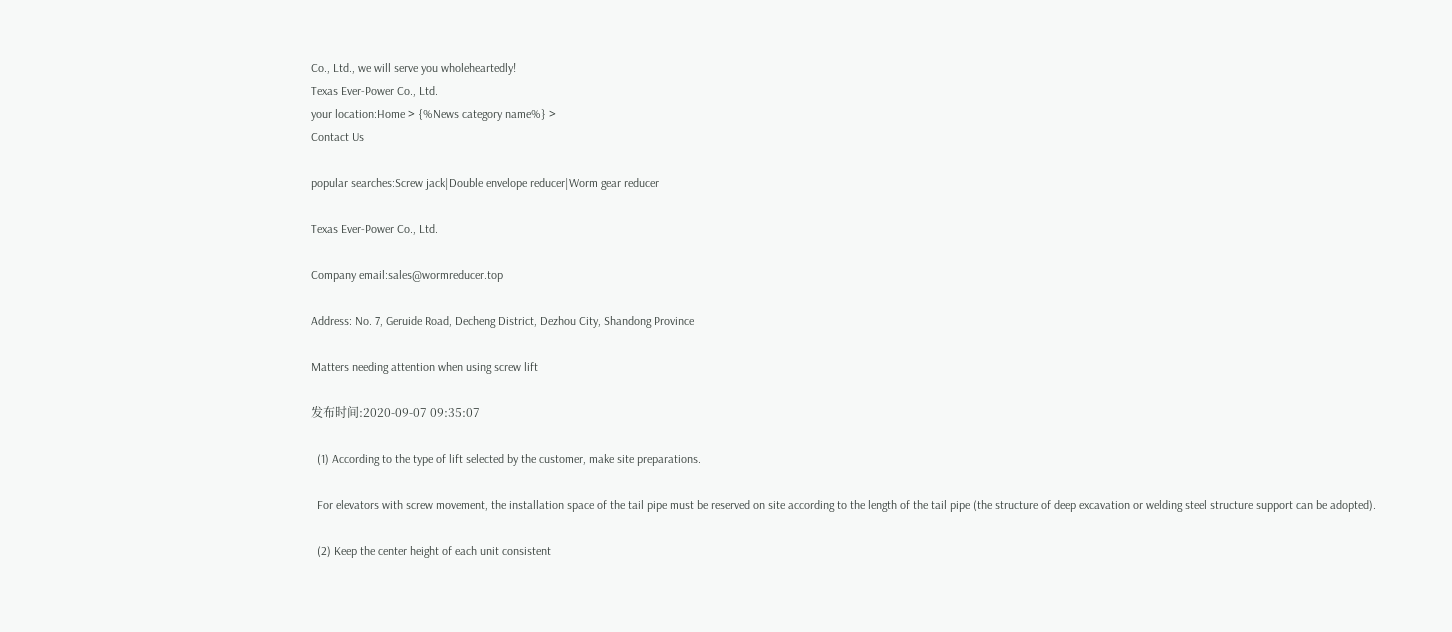Co., Ltd., we will serve you wholeheartedly!
Texas Ever-Power Co., Ltd.
your location:Home > {%News category name%} >
Contact Us

popular searches:Screw jack|Double envelope reducer|Worm gear reducer

Texas Ever-Power Co., Ltd.

Company email:sales@wormreducer.top

Address: No. 7, Geruide Road, Decheng District, Dezhou City, Shandong Province

Matters needing attention when using screw lift

发布时间:2020-09-07 09:35:07

  (1) According to the type of lift selected by the customer, make site preparations.

  For elevators with screw movement, the installation space of the tail pipe must be reserved on site according to the length of the tail pipe (the structure of deep excavation or welding steel structure support can be adopted).

  (2) Keep the center height of each unit consistent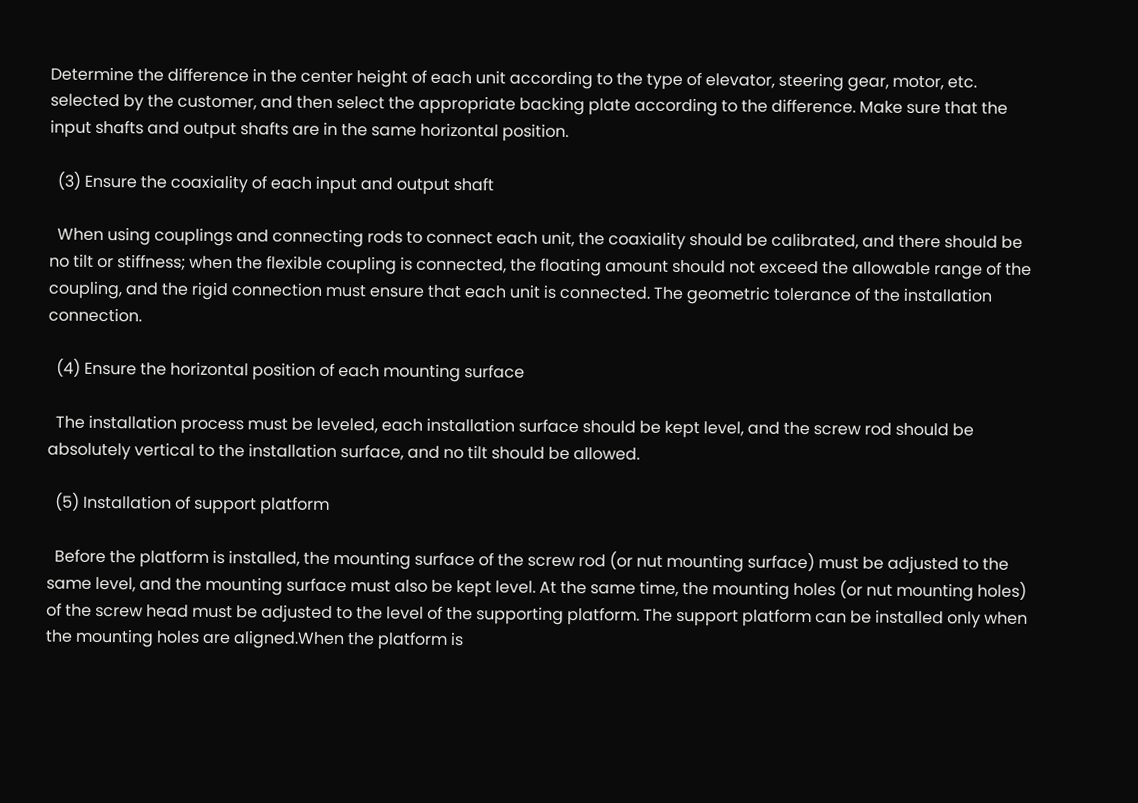Determine the difference in the center height of each unit according to the type of elevator, steering gear, motor, etc. selected by the customer, and then select the appropriate backing plate according to the difference. Make sure that the input shafts and output shafts are in the same horizontal position.

  (3) Ensure the coaxiality of each input and output shaft

  When using couplings and connecting rods to connect each unit, the coaxiality should be calibrated, and there should be no tilt or stiffness; when the flexible coupling is connected, the floating amount should not exceed the allowable range of the coupling, and the rigid connection must ensure that each unit is connected. The geometric tolerance of the installation connection.

  (4) Ensure the horizontal position of each mounting surface

  The installation process must be leveled, each installation surface should be kept level, and the screw rod should be absolutely vertical to the installation surface, and no tilt should be allowed.

  (5) Installation of support platform

  Before the platform is installed, the mounting surface of the screw rod (or nut mounting surface) must be adjusted to the same level, and the mounting surface must also be kept level. At the same time, the mounting holes (or nut mounting holes) of the screw head must be adjusted to the level of the supporting platform. The support platform can be installed only when the mounting holes are aligned.When the platform is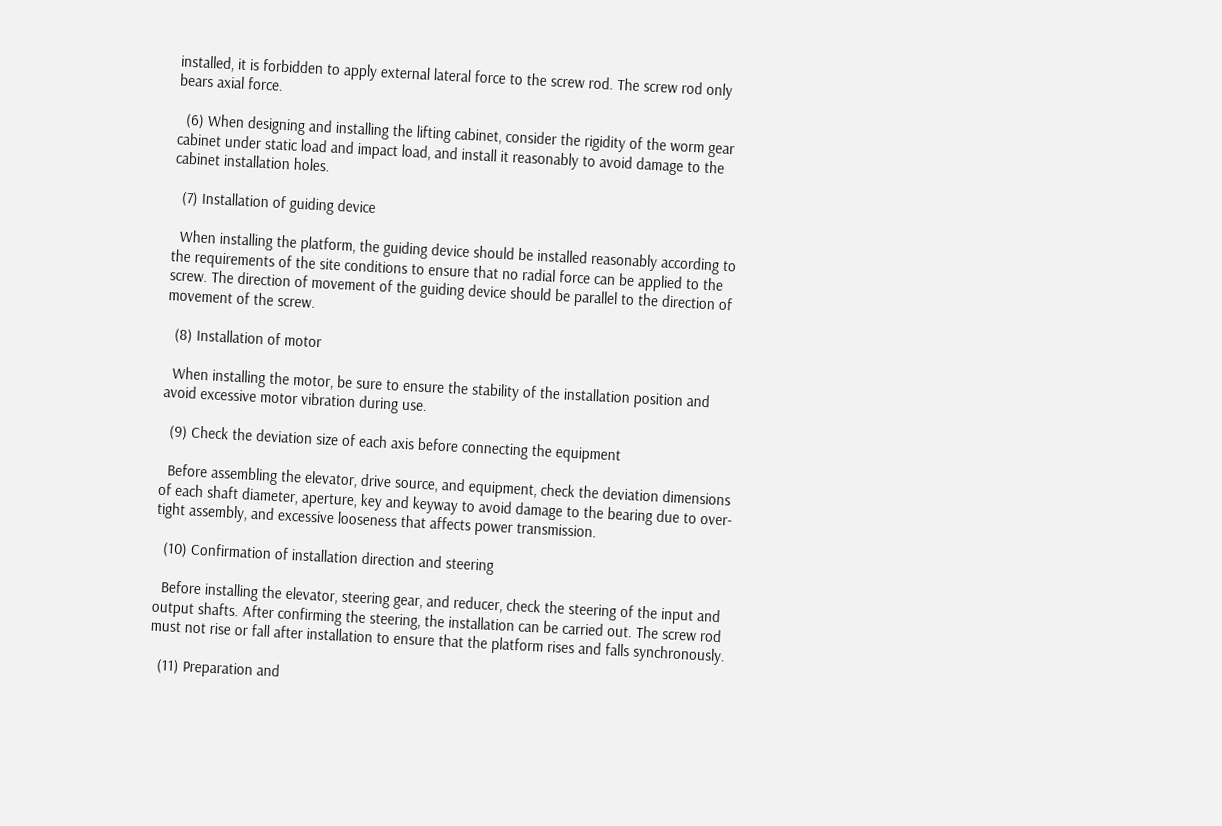installed, it is forbidden to apply external lateral force to the screw rod. The screw rod only bears axial force.

  (6) When designing and installing the lifting cabinet, consider the rigidity of the worm gear cabinet under static load and impact load, and install it reasonably to avoid damage to the cabinet installation holes.

  (7) Installation of guiding device

  When installing the platform, the guiding device should be installed reasonably according to the requirements of the site conditions to ensure that no radial force can be applied to the screw. The direction of movement of the guiding device should be parallel to the direction of movement of the screw.

  (8) Installation of motor

  When installing the motor, be sure to ensure the stability of the installation position and avoid excessive motor vibration during use.

  (9) Check the deviation size of each axis before connecting the equipment

  Before assembling the elevator, drive source, and equipment, check the deviation dimensions of each shaft diameter, aperture, key and keyway to avoid damage to the bearing due to over-tight assembly, and excessive looseness that affects power transmission.

  (10) Confirmation of installation direction and steering

  Before installing the elevator, steering gear, and reducer, check the steering of the input and output shafts. After confirming the steering, the installation can be carried out. The screw rod must not rise or fall after installation to ensure that the platform rises and falls synchronously.

  (11) Preparation and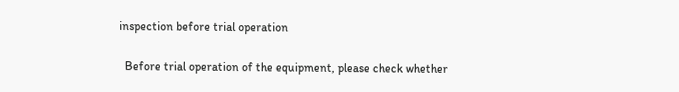inspection before trial operation

  Before trial operation of the equipment, please check whether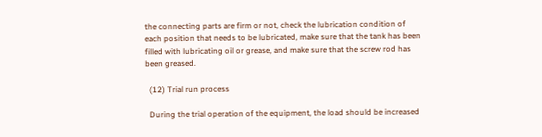the connecting parts are firm or not, check the lubrication condition of each position that needs to be lubricated, make sure that the tank has been filled with lubricating oil or grease, and make sure that the screw rod has been greased.

  (12) Trial run process

  During the trial operation of the equipment, the load should be increased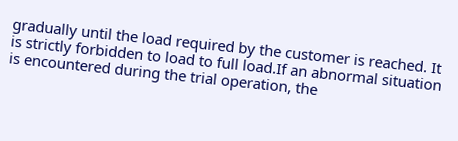gradually until the load required by the customer is reached. It is strictly forbidden to load to full load.If an abnormal situation is encountered during the trial operation, the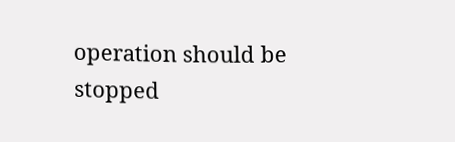operation should be stopped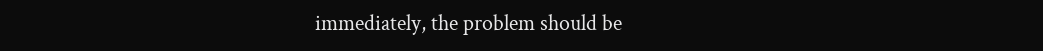immediately, the problem should be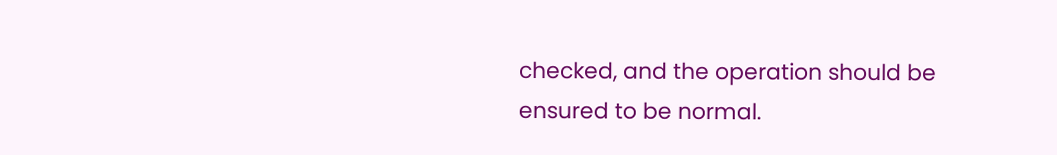checked, and the operation should be ensured to be normal.